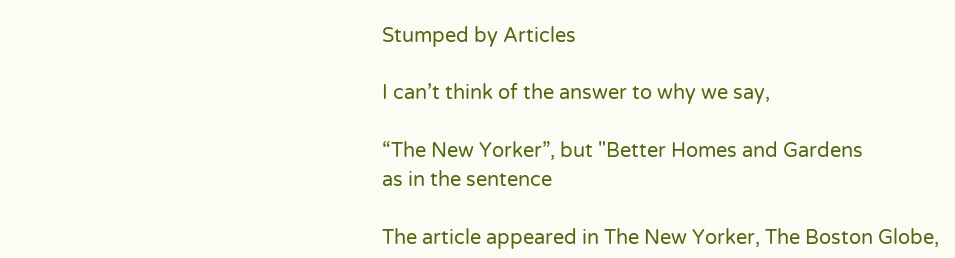Stumped by Articles

I can’t think of the answer to why we say,

“The New Yorker”, but "Better Homes and Gardens
as in the sentence

The article appeared in The New Yorker, The Boston Globe,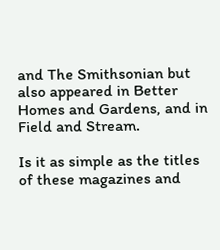and The Smithsonian but also appeared in Better Homes and Gardens, and in Field and Stream.

Is it as simple as the titles of these magazines and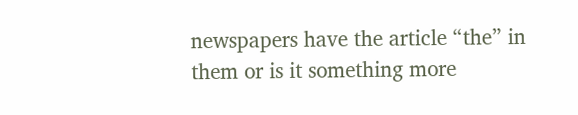newspapers have the article “the” in them or is it something more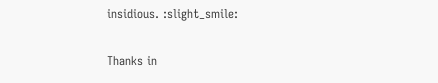insidious. :slight_smile:

Thanks in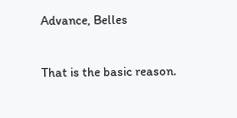Advance, Belles

That is the basic reason.